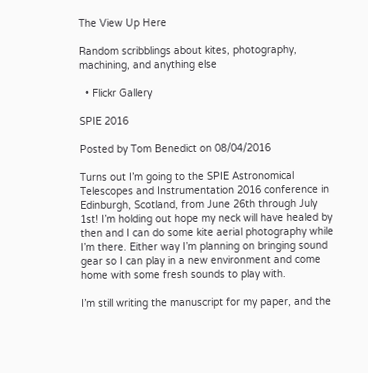The View Up Here

Random scribblings about kites, photography, machining, and anything else

  • Flickr Gallery

SPIE 2016

Posted by Tom Benedict on 08/04/2016

Turns out I’m going to the SPIE Astronomical Telescopes and Instrumentation 2016 conference in Edinburgh, Scotland, from June 26th through July 1st! I’m holding out hope my neck will have healed by then and I can do some kite aerial photography while I’m there. Either way I’m planning on bringing sound gear so I can play in a new environment and come home with some fresh sounds to play with.

I’m still writing the manuscript for my paper, and the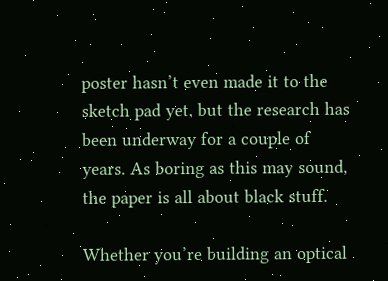poster hasn’t even made it to the sketch pad yet, but the research has been underway for a couple of years. As boring as this may sound, the paper is all about black stuff.

Whether you’re building an optical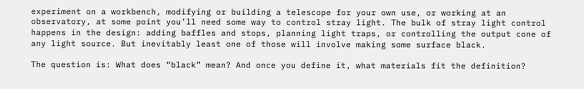experiment on a workbench, modifying or building a telescope for your own use, or working at an observatory, at some point you’ll need some way to control stray light. The bulk of stray light control happens in the design: adding baffles and stops, planning light traps, or controlling the output cone of any light source. But inevitably least one of those will involve making some surface black.

The question is: What does “black” mean? And once you define it, what materials fit the definition?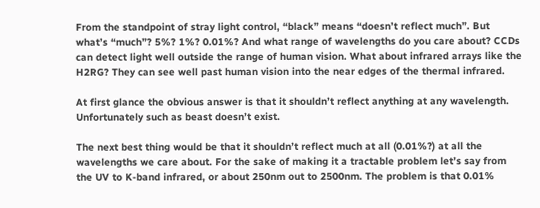From the standpoint of stray light control, “black” means “doesn’t reflect much”. But what’s “much”? 5%? 1%? 0.01%? And what range of wavelengths do you care about? CCDs can detect light well outside the range of human vision. What about infrared arrays like the H2RG? They can see well past human vision into the near edges of the thermal infrared.

At first glance the obvious answer is that it shouldn’t reflect anything at any wavelength. Unfortunately such as beast doesn’t exist.

The next best thing would be that it shouldn’t reflect much at all (0.01%?) at all the wavelengths we care about. For the sake of making it a tractable problem let’s say from the UV to K-band infrared, or about 250nm out to 2500nm. The problem is that 0.01%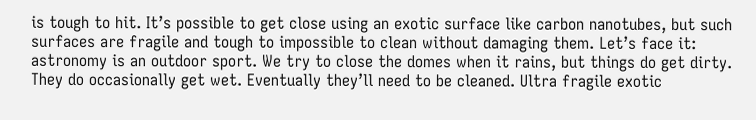is tough to hit. It’s possible to get close using an exotic surface like carbon nanotubes, but such surfaces are fragile and tough to impossible to clean without damaging them. Let’s face it: astronomy is an outdoor sport. We try to close the domes when it rains, but things do get dirty. They do occasionally get wet. Eventually they’ll need to be cleaned. Ultra fragile exotic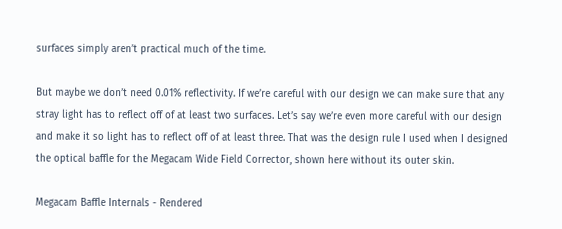surfaces simply aren’t practical much of the time.

But maybe we don’t need 0.01% reflectivity. If we’re careful with our design we can make sure that any stray light has to reflect off of at least two surfaces. Let’s say we’re even more careful with our design and make it so light has to reflect off of at least three. That was the design rule I used when I designed the optical baffle for the Megacam Wide Field Corrector, shown here without its outer skin.

Megacam Baffle Internals - Rendered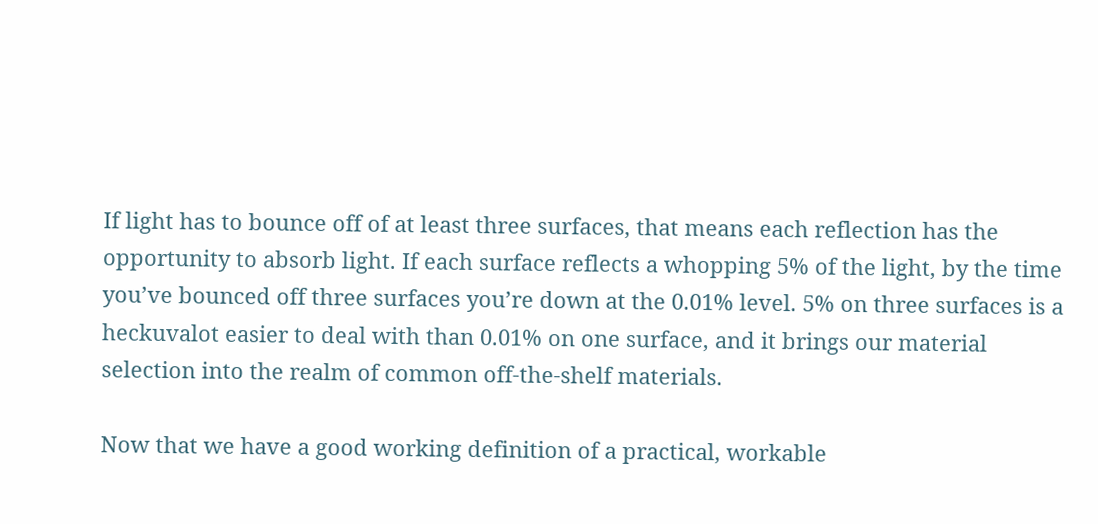If light has to bounce off of at least three surfaces, that means each reflection has the opportunity to absorb light. If each surface reflects a whopping 5% of the light, by the time you’ve bounced off three surfaces you’re down at the 0.01% level. 5% on three surfaces is a heckuvalot easier to deal with than 0.01% on one surface, and it brings our material selection into the realm of common off-the-shelf materials.

Now that we have a good working definition of a practical, workable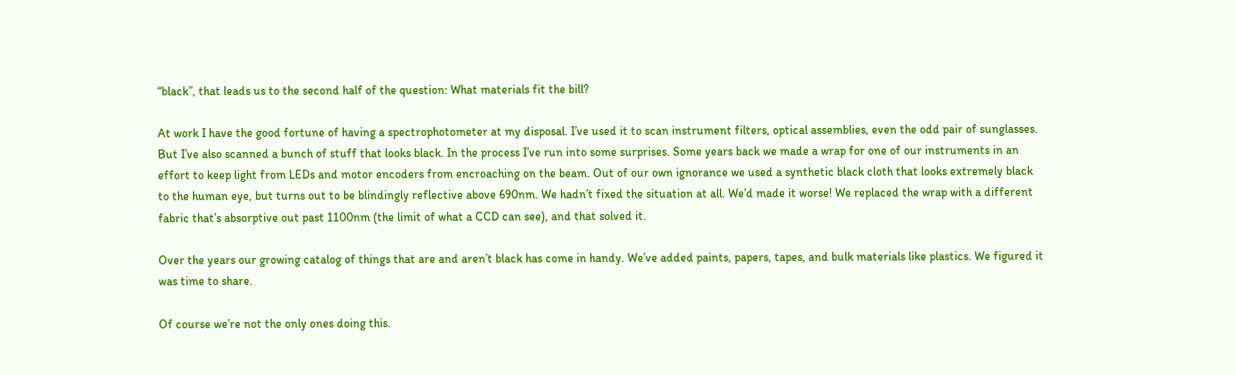“black”, that leads us to the second half of the question: What materials fit the bill?

At work I have the good fortune of having a spectrophotometer at my disposal. I’ve used it to scan instrument filters, optical assemblies, even the odd pair of sunglasses. But I’ve also scanned a bunch of stuff that looks black. In the process I’ve run into some surprises. Some years back we made a wrap for one of our instruments in an effort to keep light from LEDs and motor encoders from encroaching on the beam. Out of our own ignorance we used a synthetic black cloth that looks extremely black to the human eye, but turns out to be blindingly reflective above 690nm. We hadn’t fixed the situation at all. We’d made it worse! We replaced the wrap with a different fabric that’s absorptive out past 1100nm (the limit of what a CCD can see), and that solved it.

Over the years our growing catalog of things that are and aren’t black has come in handy. We’ve added paints, papers, tapes, and bulk materials like plastics. We figured it was time to share.

Of course we’re not the only ones doing this.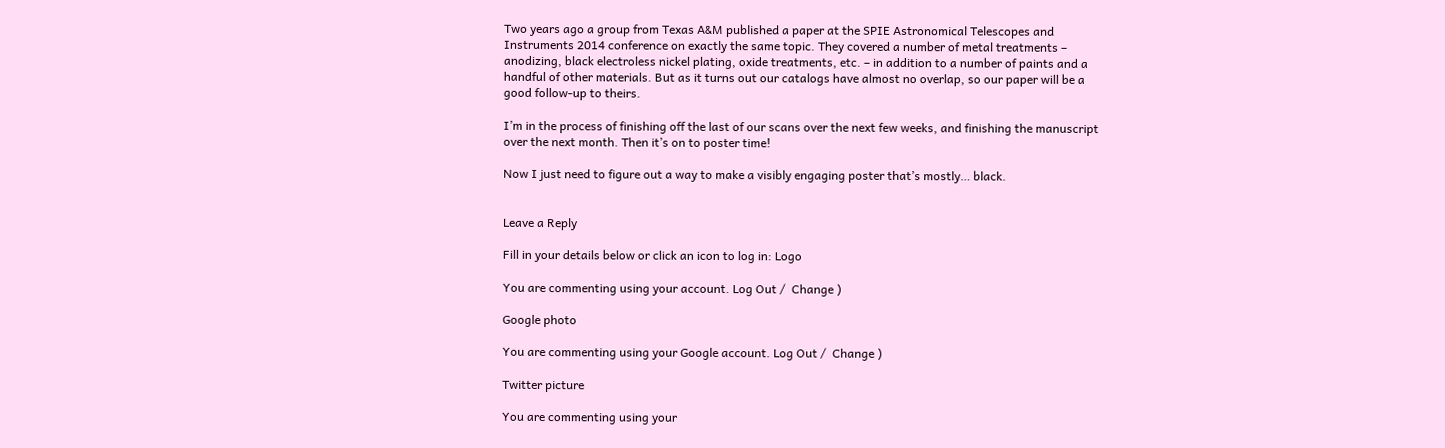Two years ago a group from Texas A&M published a paper at the SPIE Astronomical Telescopes and Instruments 2014 conference on exactly the same topic. They covered a number of metal treatments – anodizing, black electroless nickel plating, oxide treatments, etc. – in addition to a number of paints and a handful of other materials. But as it turns out our catalogs have almost no overlap, so our paper will be a good follow-up to theirs.

I’m in the process of finishing off the last of our scans over the next few weeks, and finishing the manuscript over the next month. Then it’s on to poster time!

Now I just need to figure out a way to make a visibly engaging poster that’s mostly… black.


Leave a Reply

Fill in your details below or click an icon to log in: Logo

You are commenting using your account. Log Out /  Change )

Google photo

You are commenting using your Google account. Log Out /  Change )

Twitter picture

You are commenting using your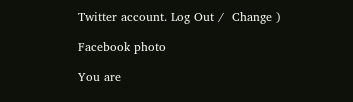Twitter account. Log Out /  Change )

Facebook photo

You are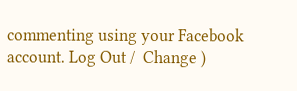commenting using your Facebook account. Log Out /  Change )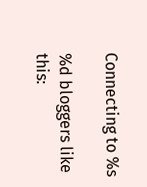Connecting to %s

%d bloggers like this: